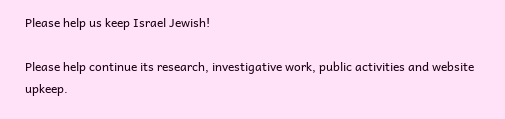Please help us keep Israel Jewish!

Please help continue its research, investigative work, public activities and website upkeep.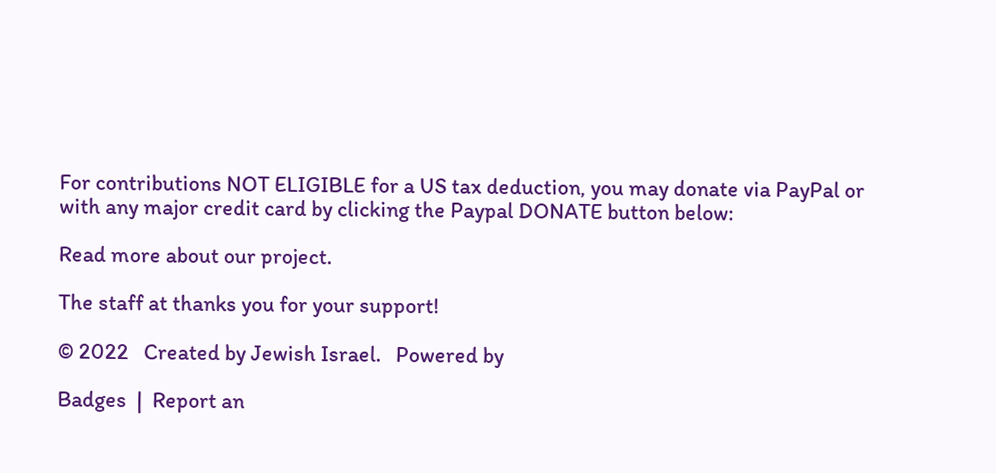For contributions NOT ELIGIBLE for a US tax deduction, you may donate via PayPal or with any major credit card by clicking the Paypal DONATE button below:

Read more about our project.

The staff at thanks you for your support!

© 2022   Created by Jewish Israel.   Powered by

Badges  |  Report an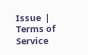Issue  |  Terms of Service